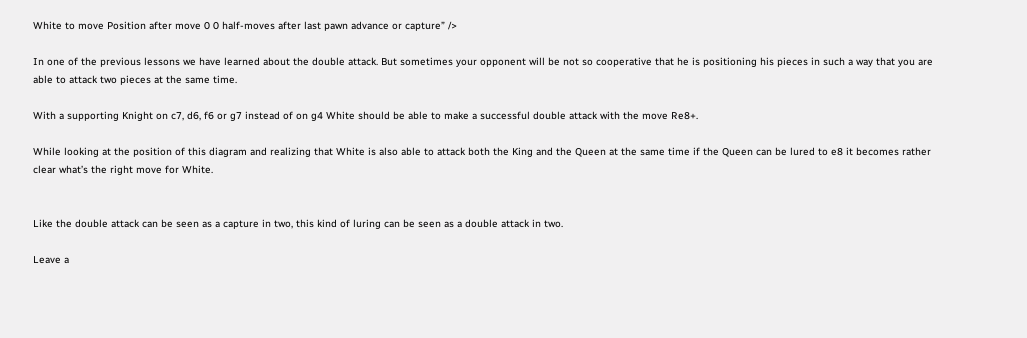White to move Position after move 0 0 half-moves after last pawn advance or capture” />

In one of the previous lessons we have learned about the double attack. But sometimes your opponent will be not so cooperative that he is positioning his pieces in such a way that you are able to attack two pieces at the same time.

With a supporting Knight on c7, d6, f6 or g7 instead of on g4 White should be able to make a successful double attack with the move Re8+.

While looking at the position of this diagram and realizing that White is also able to attack both the King and the Queen at the same time if the Queen can be lured to e8 it becomes rather clear what’s the right move for White.


Like the double attack can be seen as a capture in two, this kind of luring can be seen as a double attack in two.

Leave a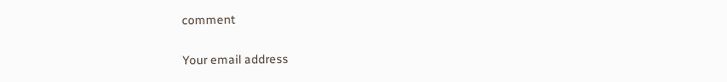comment

Your email address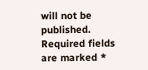will not be published. Required fields are marked *